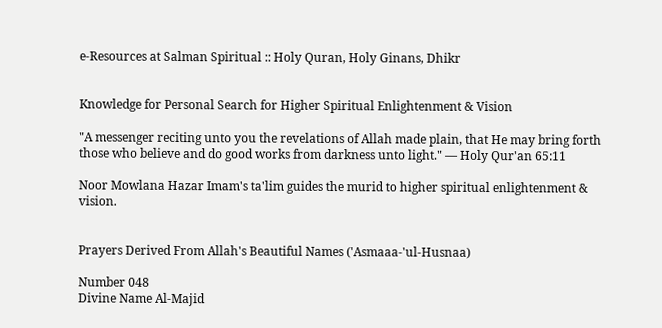e-Resources at Salman Spiritual :: Holy Quran, Holy Ginans, Dhikr


Knowledge for Personal Search for Higher Spiritual Enlightenment & Vision

"A messenger reciting unto you the revelations of Allah made plain, that He may bring forth those who believe and do good works from darkness unto light." — Holy Qur'an 65:11

Noor Mowlana Hazar Imam's ta'lim guides the murid to higher spiritual enlightenment & vision.


Prayers Derived From Allah's Beautiful Names ('Asmaaa-'ul-Husnaa)

Number 048
Divine Name Al-Majid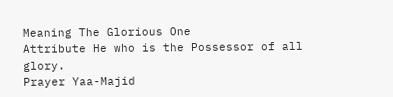Meaning The Glorious One
Attribute He who is the Possessor of all glory.
Prayer Yaa-Majid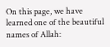On this page, we have learned one of the beautiful names of Allah: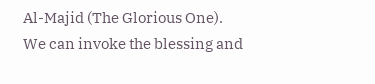Al-Majid (The Glorious One). We can invoke the blessing and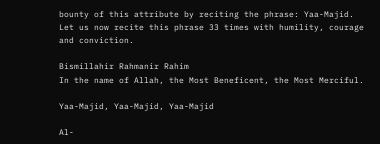bounty of this attribute by reciting the phrase: Yaa-Majid. Let us now recite this phrase 33 times with humility, courage and conviction.

Bismillahir Rahmanir Rahim
In the name of Allah, the Most Beneficent, the Most Merciful.

Yaa-Majid, Yaa-Majid, Yaa-Majid

Al-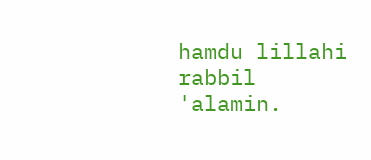hamdu lillahi rabbil 'alamin.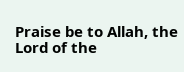Praise be to Allah, the Lord of the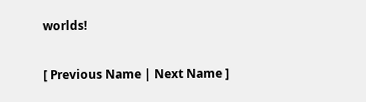worlds!

[ Previous Name | Next Name ]